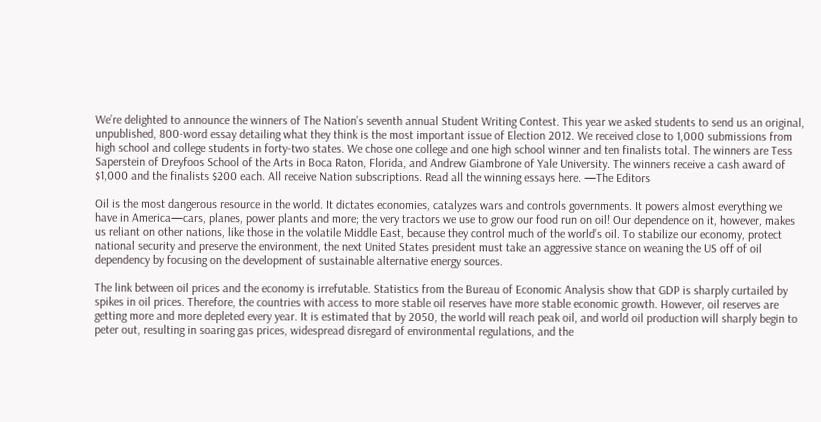We’re delighted to announce the winners of The Nation’s seventh annual Student Writing Contest. This year we asked students to send us an original, unpublished, 800-word essay detailing what they think is the most important issue of Election 2012. We received close to 1,000 submissions from high school and college students in forty-two states. We chose one college and one high school winner and ten finalists total. The winners are Tess Saperstein of Dreyfoos School of the Arts in Boca Raton, Florida, and Andrew Giambrone of Yale University. The winners receive a cash award of $1,000 and the finalists $200 each. All receive Nation subscriptions. Read all the winning essays here. —The Editors

Oil is the most dangerous resource in the world. It dictates economies, catalyzes wars and controls governments. It powers almost everything we have in America—cars, planes, power plants and more; the very tractors we use to grow our food run on oil! Our dependence on it, however, makes us reliant on other nations, like those in the volatile Middle East, because they control much of the world’s oil. To stabilize our economy, protect national security and preserve the environment, the next United States president must take an aggressive stance on weaning the US off of oil dependency by focusing on the development of sustainable alternative energy sources.

The link between oil prices and the economy is irrefutable. Statistics from the Bureau of Economic Analysis show that GDP is sharply curtailed by spikes in oil prices. Therefore, the countries with access to more stable oil reserves have more stable economic growth. However, oil reserves are getting more and more depleted every year. It is estimated that by 2050, the world will reach peak oil, and world oil production will sharply begin to peter out, resulting in soaring gas prices, widespread disregard of environmental regulations, and the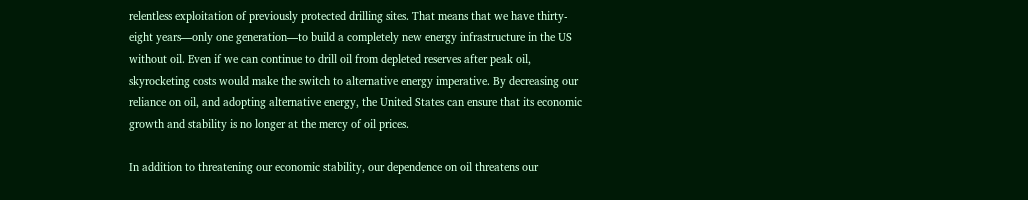relentless exploitation of previously protected drilling sites. That means that we have thirty-eight years—only one generation—to build a completely new energy infrastructure in the US without oil. Even if we can continue to drill oil from depleted reserves after peak oil, skyrocketing costs would make the switch to alternative energy imperative. By decreasing our reliance on oil, and adopting alternative energy, the United States can ensure that its economic growth and stability is no longer at the mercy of oil prices.

In addition to threatening our economic stability, our dependence on oil threatens our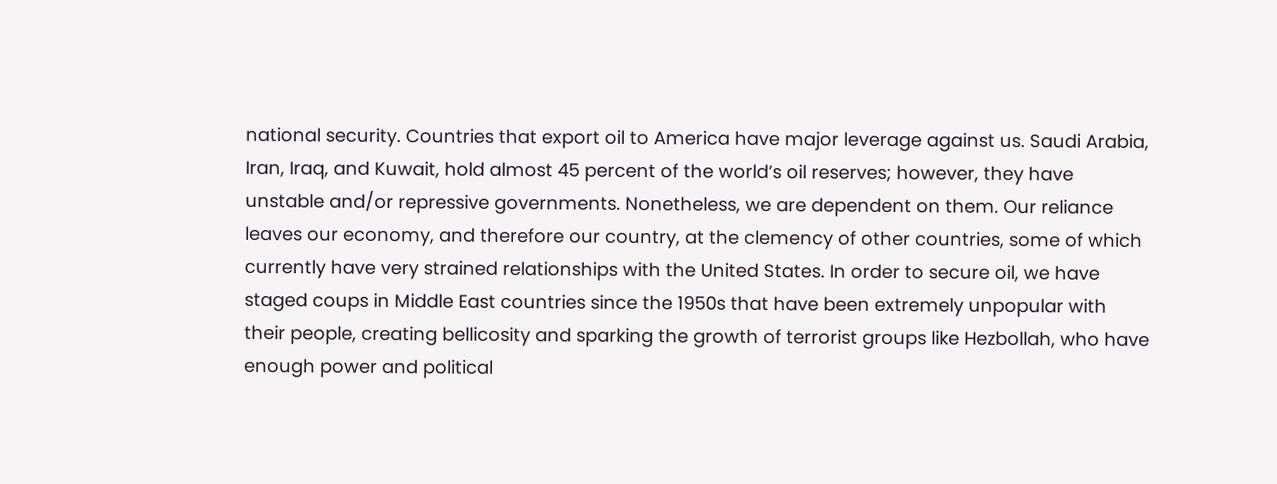national security. Countries that export oil to America have major leverage against us. Saudi Arabia, Iran, Iraq, and Kuwait, hold almost 45 percent of the world’s oil reserves; however, they have unstable and/or repressive governments. Nonetheless, we are dependent on them. Our reliance leaves our economy, and therefore our country, at the clemency of other countries, some of which currently have very strained relationships with the United States. In order to secure oil, we have staged coups in Middle East countries since the 1950s that have been extremely unpopular with their people, creating bellicosity and sparking the growth of terrorist groups like Hezbollah, who have enough power and political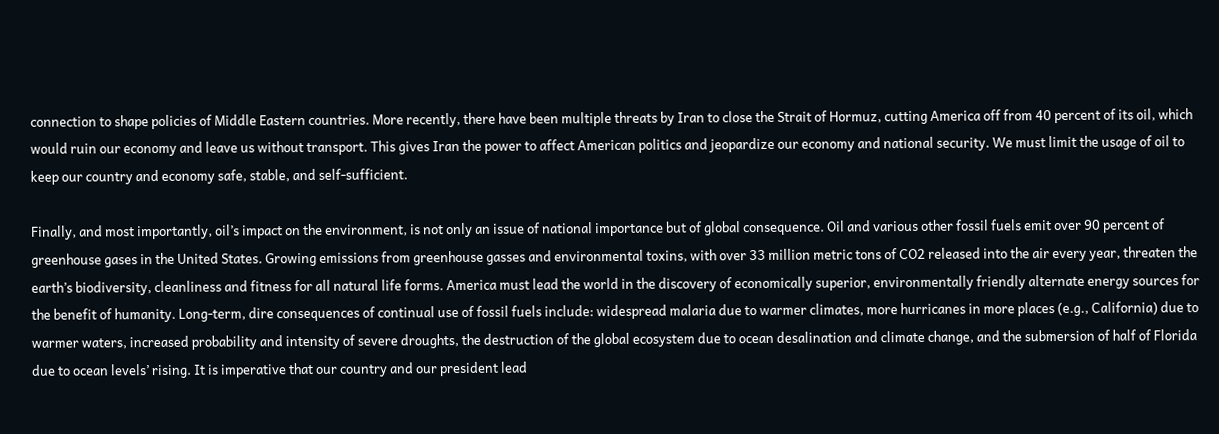connection to shape policies of Middle Eastern countries. More recently, there have been multiple threats by Iran to close the Strait of Hormuz, cutting America off from 40 percent of its oil, which would ruin our economy and leave us without transport. This gives Iran the power to affect American politics and jeopardize our economy and national security. We must limit the usage of oil to keep our country and economy safe, stable, and self-sufficient.

Finally, and most importantly, oil’s impact on the environment, is not only an issue of national importance but of global consequence. Oil and various other fossil fuels emit over 90 percent of greenhouse gases in the United States. Growing emissions from greenhouse gasses and environmental toxins, with over 33 million metric tons of CO2 released into the air every year, threaten the earth’s biodiversity, cleanliness and fitness for all natural life forms. America must lead the world in the discovery of economically superior, environmentally friendly alternate energy sources for the benefit of humanity. Long-term, dire consequences of continual use of fossil fuels include: widespread malaria due to warmer climates, more hurricanes in more places (e.g., California) due to warmer waters, increased probability and intensity of severe droughts, the destruction of the global ecosystem due to ocean desalination and climate change, and the submersion of half of Florida due to ocean levels’ rising. It is imperative that our country and our president lead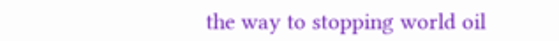the way to stopping world oil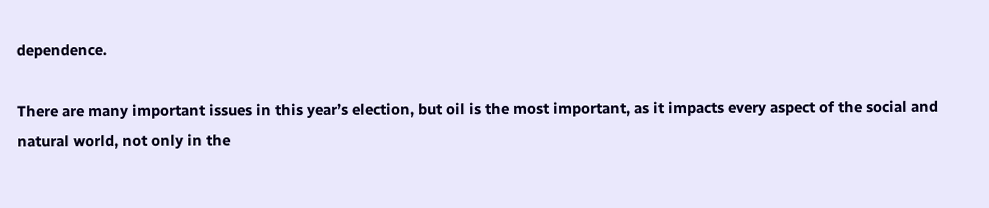dependence.

There are many important issues in this year’s election, but oil is the most important, as it impacts every aspect of the social and natural world, not only in the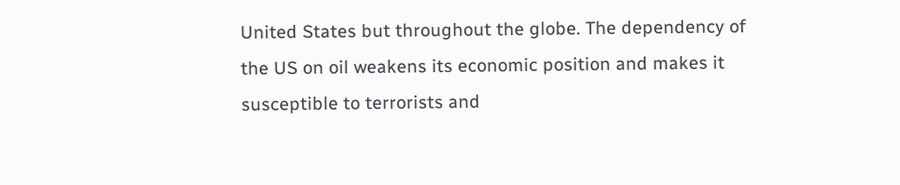United States but throughout the globe. The dependency of the US on oil weakens its economic position and makes it susceptible to terrorists and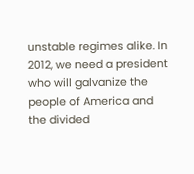unstable regimes alike. In 2012, we need a president who will galvanize the people of America and the divided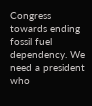Congress towards ending fossil fuel dependency. We need a president who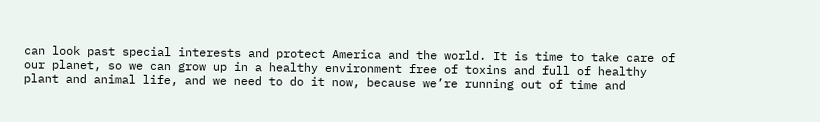can look past special interests and protect America and the world. It is time to take care of our planet, so we can grow up in a healthy environment free of toxins and full of healthy plant and animal life, and we need to do it now, because we’re running out of time and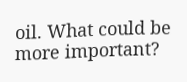oil. What could be more important?